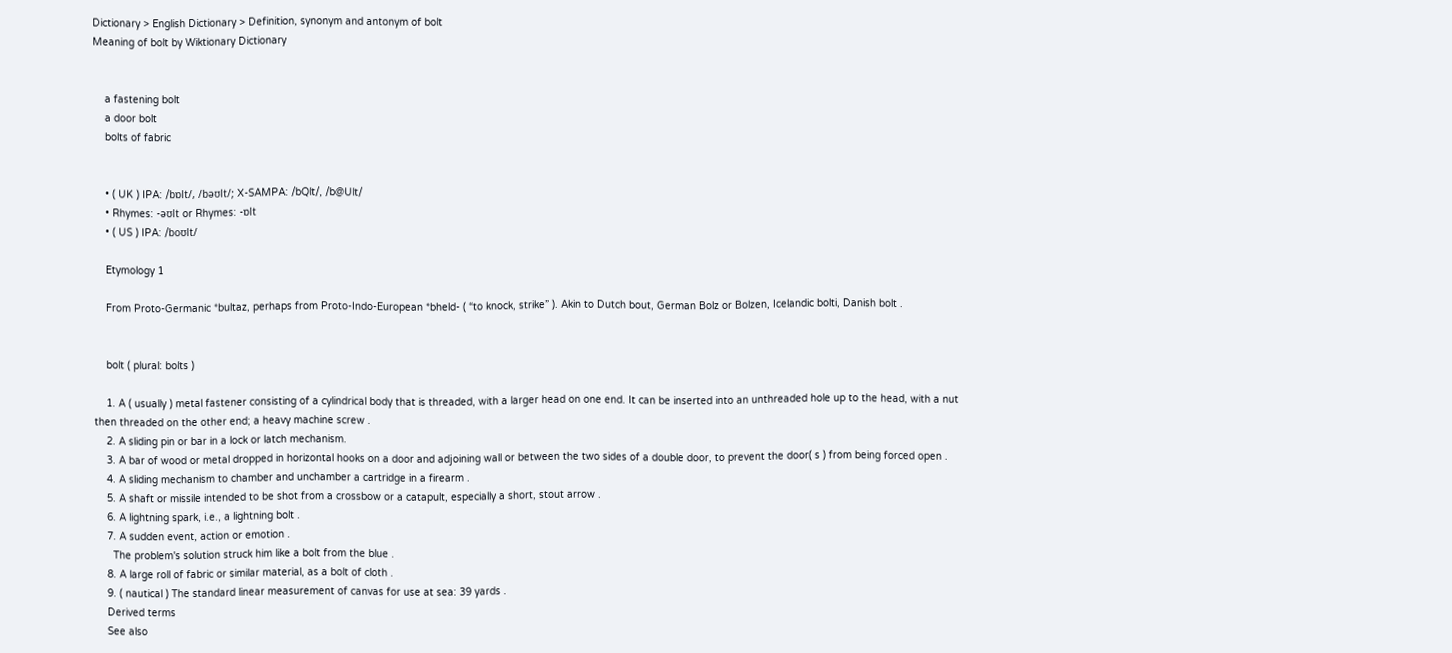Dictionary > English Dictionary > Definition, synonym and antonym of bolt
Meaning of bolt by Wiktionary Dictionary


    a fastening bolt
    a door bolt
    bolts of fabric


    • ( UK ) IPA: /bɒlt/, /bəʊlt/; X-SAMPA: /bQlt/, /b@Ult/
    • Rhymes: -əʊlt or Rhymes: -ɒlt
    • ( US ) IPA: /boʊlt/

    Etymology 1

    From Proto-Germanic *bultaz, perhaps from Proto-Indo-European *bheld- ( “to knock, strike” ). Akin to Dutch bout, German Bolz or Bolzen, Icelandic bolti, Danish bolt .


    bolt ( plural: bolts )

    1. A ( usually ) metal fastener consisting of a cylindrical body that is threaded, with a larger head on one end. It can be inserted into an unthreaded hole up to the head, with a nut then threaded on the other end; a heavy machine screw .
    2. A sliding pin or bar in a lock or latch mechanism.
    3. A bar of wood or metal dropped in horizontal hooks on a door and adjoining wall or between the two sides of a double door, to prevent the door( s ) from being forced open .
    4. A sliding mechanism to chamber and unchamber a cartridge in a firearm .
    5. A shaft or missile intended to be shot from a crossbow or a catapult, especially a short, stout arrow .
    6. A lightning spark, i.e., a lightning bolt .
    7. A sudden event, action or emotion .
      The problem's solution struck him like a bolt from the blue .
    8. A large roll of fabric or similar material, as a bolt of cloth .
    9. ( nautical ) The standard linear measurement of canvas for use at sea: 39 yards .
    Derived terms
    See also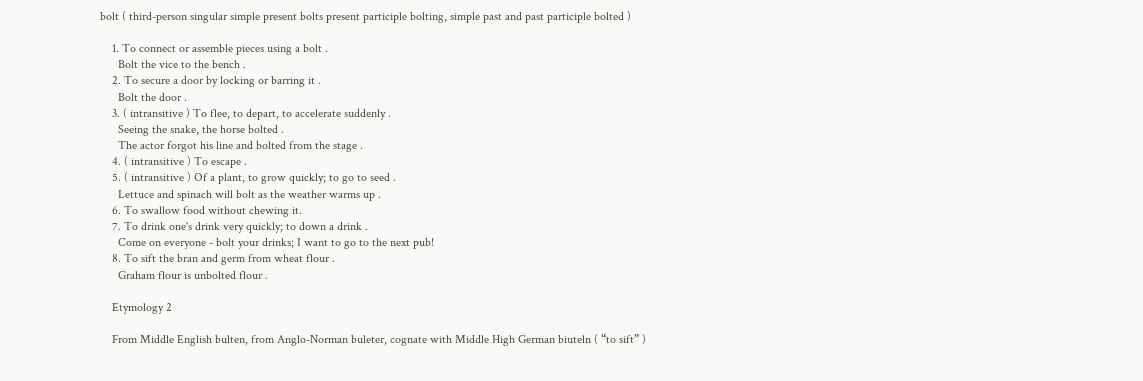bolt ( third-person singular simple present bolts present participle bolting, simple past and past participle bolted )

    1. To connect or assemble pieces using a bolt .
      Bolt the vice to the bench .
    2. To secure a door by locking or barring it .
      Bolt the door .
    3. ( intransitive ) To flee, to depart, to accelerate suddenly .
      Seeing the snake, the horse bolted .
      The actor forgot his line and bolted from the stage .
    4. ( intransitive ) To escape .
    5. ( intransitive ) Of a plant, to grow quickly; to go to seed .
      Lettuce and spinach will bolt as the weather warms up .
    6. To swallow food without chewing it.
    7. To drink one's drink very quickly; to down a drink .
      Come on everyone - bolt your drinks; I want to go to the next pub!
    8. To sift the bran and germ from wheat flour .
      Graham flour is unbolted flour .

    Etymology 2

    From Middle English bulten, from Anglo-Norman buleter, cognate with Middle High German biuteln ( “to sift” )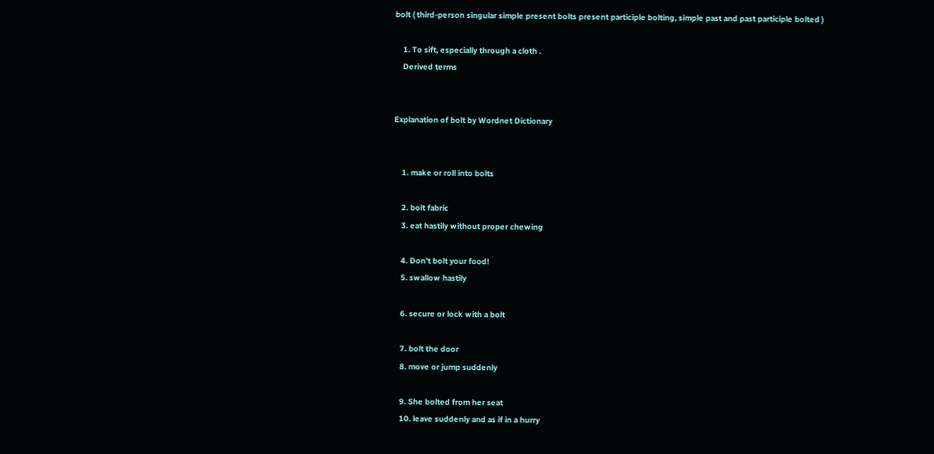bolt ( third-person singular simple present bolts present participle bolting, simple past and past participle bolted )

    1. To sift, especially through a cloth .
    Derived terms


Explanation of bolt by Wordnet Dictionary


    1. make or roll into bolts

    2. bolt fabric
    3. eat hastily without proper chewing

    4. Don't bolt your food!
    5. swallow hastily

    6. secure or lock with a bolt

    7. bolt the door
    8. move or jump suddenly

    9. She bolted from her seat
    10. leave suddenly and as if in a hurry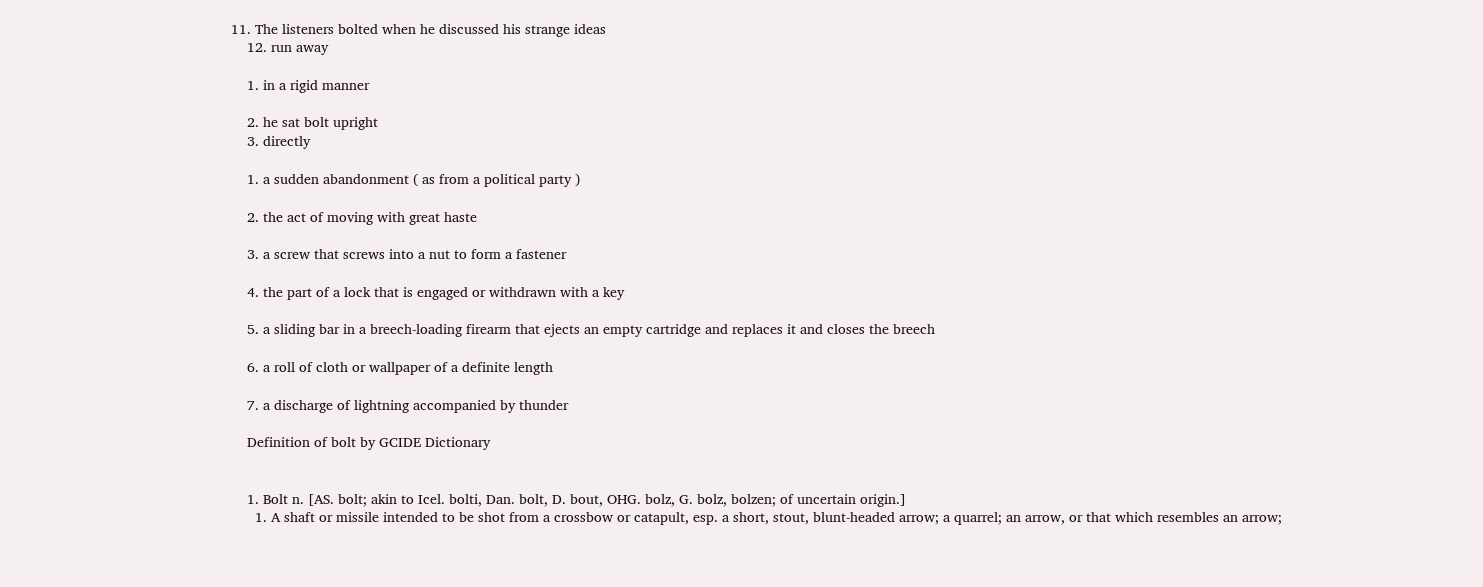11. The listeners bolted when he discussed his strange ideas
    12. run away

    1. in a rigid manner

    2. he sat bolt upright
    3. directly

    1. a sudden abandonment ( as from a political party )

    2. the act of moving with great haste

    3. a screw that screws into a nut to form a fastener

    4. the part of a lock that is engaged or withdrawn with a key

    5. a sliding bar in a breech-loading firearm that ejects an empty cartridge and replaces it and closes the breech

    6. a roll of cloth or wallpaper of a definite length

    7. a discharge of lightning accompanied by thunder

    Definition of bolt by GCIDE Dictionary


    1. Bolt n. [AS. bolt; akin to Icel. bolti, Dan. bolt, D. bout, OHG. bolz, G. bolz, bolzen; of uncertain origin.]
      1. A shaft or missile intended to be shot from a crossbow or catapult, esp. a short, stout, blunt-headed arrow; a quarrel; an arrow, or that which resembles an arrow;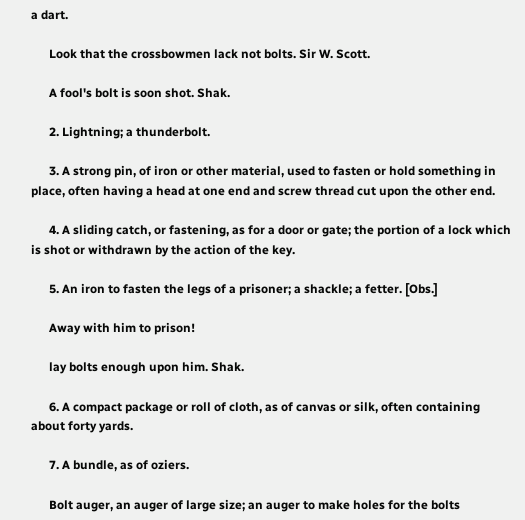a dart.

      Look that the crossbowmen lack not bolts. Sir W. Scott.

      A fool's bolt is soon shot. Shak.

      2. Lightning; a thunderbolt.

      3. A strong pin, of iron or other material, used to fasten or hold something in place, often having a head at one end and screw thread cut upon the other end.

      4. A sliding catch, or fastening, as for a door or gate; the portion of a lock which is shot or withdrawn by the action of the key.

      5. An iron to fasten the legs of a prisoner; a shackle; a fetter. [Obs.]

      Away with him to prison!

      lay bolts enough upon him. Shak.

      6. A compact package or roll of cloth, as of canvas or silk, often containing about forty yards.

      7. A bundle, as of oziers.

      Bolt auger, an auger of large size; an auger to make holes for the bolts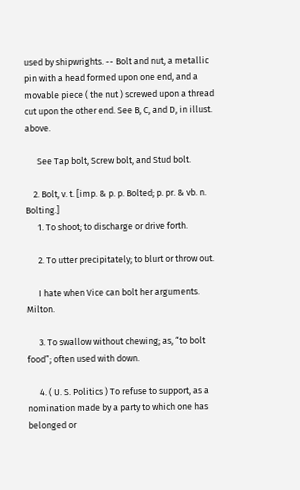used by shipwrights. -- Bolt and nut, a metallic pin with a head formed upon one end, and a movable piece ( the nut ) screwed upon a thread cut upon the other end. See B, C, and D, in illust. above.

      See Tap bolt, Screw bolt, and Stud bolt.

    2. Bolt, v. t. [imp. & p. p. Bolted; p. pr. & vb. n. Bolting.]
      1. To shoot; to discharge or drive forth.

      2. To utter precipitately; to blurt or throw out.

      I hate when Vice can bolt her arguments. Milton.

      3. To swallow without chewing; as, “to bolt food”; often used with down.

      4. ( U. S. Politics ) To refuse to support, as a nomination made by a party to which one has belonged or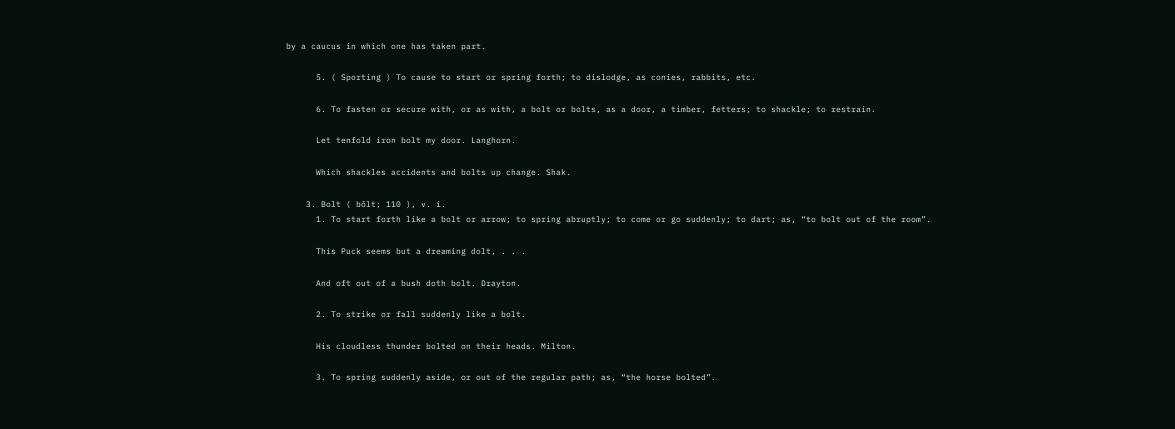by a caucus in which one has taken part.

      5. ( Sporting ) To cause to start or spring forth; to dislodge, as conies, rabbits, etc.

      6. To fasten or secure with, or as with, a bolt or bolts, as a door, a timber, fetters; to shackle; to restrain.

      Let tenfold iron bolt my door. Langhorn.

      Which shackles accidents and bolts up change. Shak.

    3. Bolt ( bōlt; 110 ), v. i.
      1. To start forth like a bolt or arrow; to spring abruptly; to come or go suddenly; to dart; as, “to bolt out of the room”.

      This Puck seems but a dreaming dolt, . . .

      And oft out of a bush doth bolt. Drayton.

      2. To strike or fall suddenly like a bolt.

      His cloudless thunder bolted on their heads. Milton.

      3. To spring suddenly aside, or out of the regular path; as, “the horse bolted”.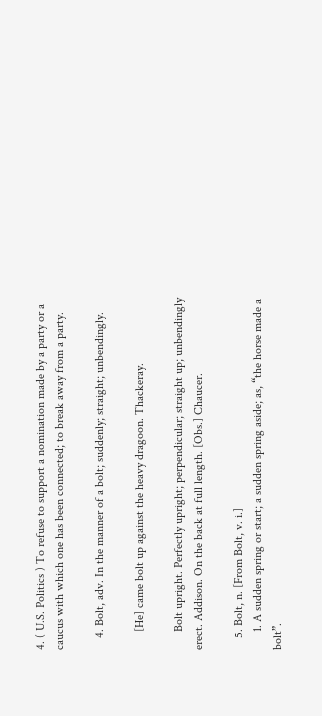4. ( U.S. Politics ) To refuse to support a nomination made by a party or a caucus with which one has been connected; to break away from a party.

    4. Bolt, adv. In the manner of a bolt; suddenly; straight; unbendingly.

      [He] came bolt up against the heavy dragoon. Thackeray.

      Bolt upright. Perfectly upright; perpendicular; straight up; unbendingly erect. Addison. On the back at full length. [Obs.] Chaucer.

    5. Bolt, n. [From Bolt, v. i.]
      1. A sudden spring or start; a sudden spring aside; as, “the horse made a bolt”.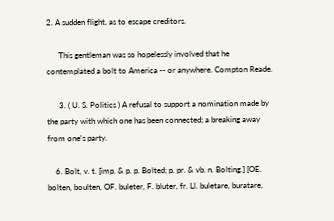2. A sudden flight, as to escape creditors.

      This gentleman was so hopelessly involved that he contemplated a bolt to America -- or anywhere. Compton Reade.

      3. ( U. S. Politics ) A refusal to support a nomination made by the party with which one has been connected; a breaking away from one's party.

    6. Bolt, v. t. [imp. & p. p. Bolted; p. pr. & vb. n. Bolting.] [OE. bolten, boulten, OF. buleter, F. bluter, fr. Ll. buletare, buratare,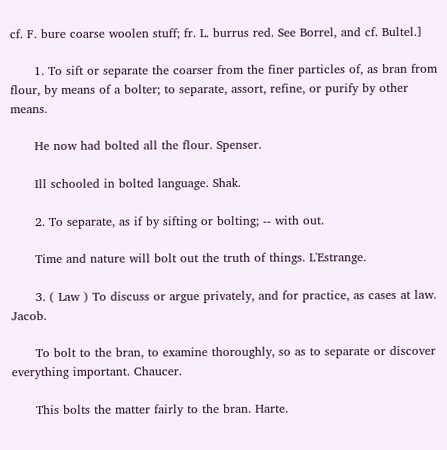cf. F. bure coarse woolen stuff; fr. L. burrus red. See Borrel, and cf. Bultel.]

      1. To sift or separate the coarser from the finer particles of, as bran from flour, by means of a bolter; to separate, assort, refine, or purify by other means.

      He now had bolted all the flour. Spenser.

      Ill schooled in bolted language. Shak.

      2. To separate, as if by sifting or bolting; -- with out.

      Time and nature will bolt out the truth of things. L'Estrange.

      3. ( Law ) To discuss or argue privately, and for practice, as cases at law. Jacob.

      To bolt to the bran, to examine thoroughly, so as to separate or discover everything important. Chaucer.

      This bolts the matter fairly to the bran. Harte.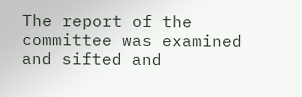The report of the committee was examined and sifted and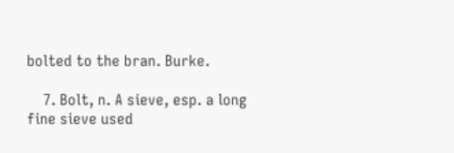bolted to the bran. Burke.

    7. Bolt, n. A sieve, esp. a long fine sieve used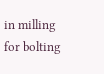in milling for bolting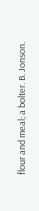flour and meal; a bolter. B. Jonson.